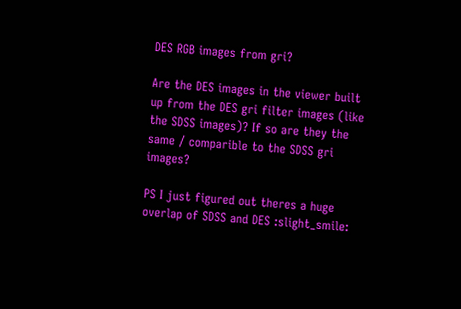DES RGB images from gri?

Are the DES images in the viewer built up from the DES gri filter images (like the SDSS images)? If so are they the same / comparible to the SDSS gri images?

PS I just figured out theres a huge overlap of SDSS and DES :slight_smile: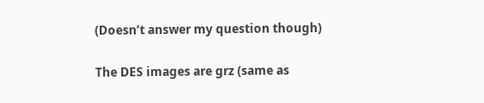(Doesn’t answer my question though)

The DES images are grz (same as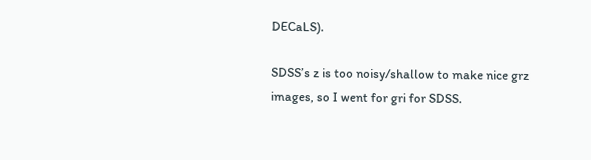DECaLS).

SDSS’s z is too noisy/shallow to make nice grz images, so I went for gri for SDSS.